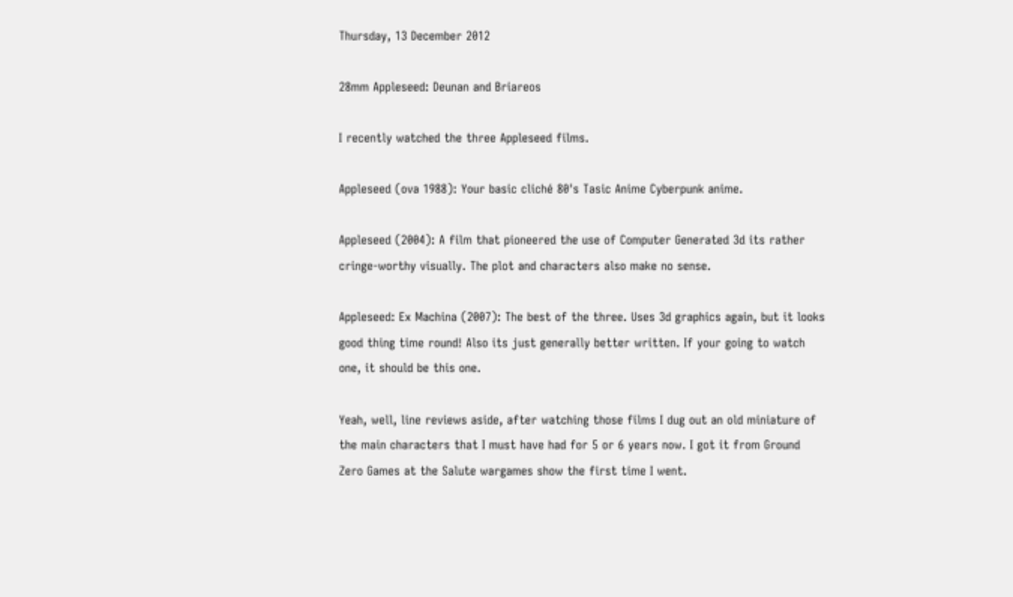Thursday, 13 December 2012

28mm Appleseed: Deunan and Briareos

I recently watched the three Appleseed films.

Appleseed (ova 1988): Your basic cliché 80's Tasic Anime Cyberpunk anime.

Appleseed (2004): A film that pioneered the use of Computer Generated 3d its rather cringe-worthy visually. The plot and characters also make no sense.

Appleseed: Ex Machina (2007): The best of the three. Uses 3d graphics again, but it looks good thing time round! Also its just generally better written. If your going to watch one, it should be this one.

Yeah, well, line reviews aside, after watching those films I dug out an old miniature of the main characters that I must have had for 5 or 6 years now. I got it from Ground Zero Games at the Salute wargames show the first time I went.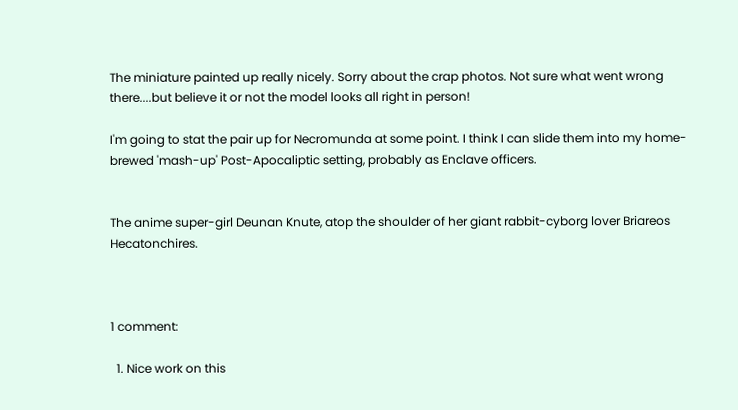The miniature painted up really nicely. Sorry about the crap photos. Not sure what went wrong there....but believe it or not the model looks all right in person!

I'm going to stat the pair up for Necromunda at some point. I think I can slide them into my home-brewed 'mash-up' Post-Apocaliptic setting, probably as Enclave officers.


The anime super-girl Deunan Knute, atop the shoulder of her giant rabbit-cyborg lover Briareos Hecatonchires.



1 comment:

  1. Nice work on this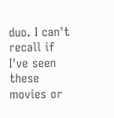duo. I can't recall if I've seen these movies or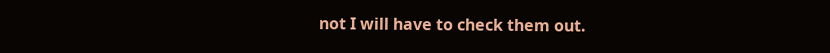not I will have to check them out.